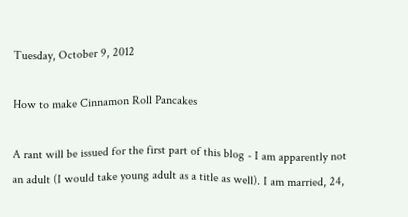Tuesday, October 9, 2012

How to make Cinnamon Roll Pancakes

A rant will be issued for the first part of this blog - I am apparently not an adult (I would take young adult as a title as well). I am married, 24,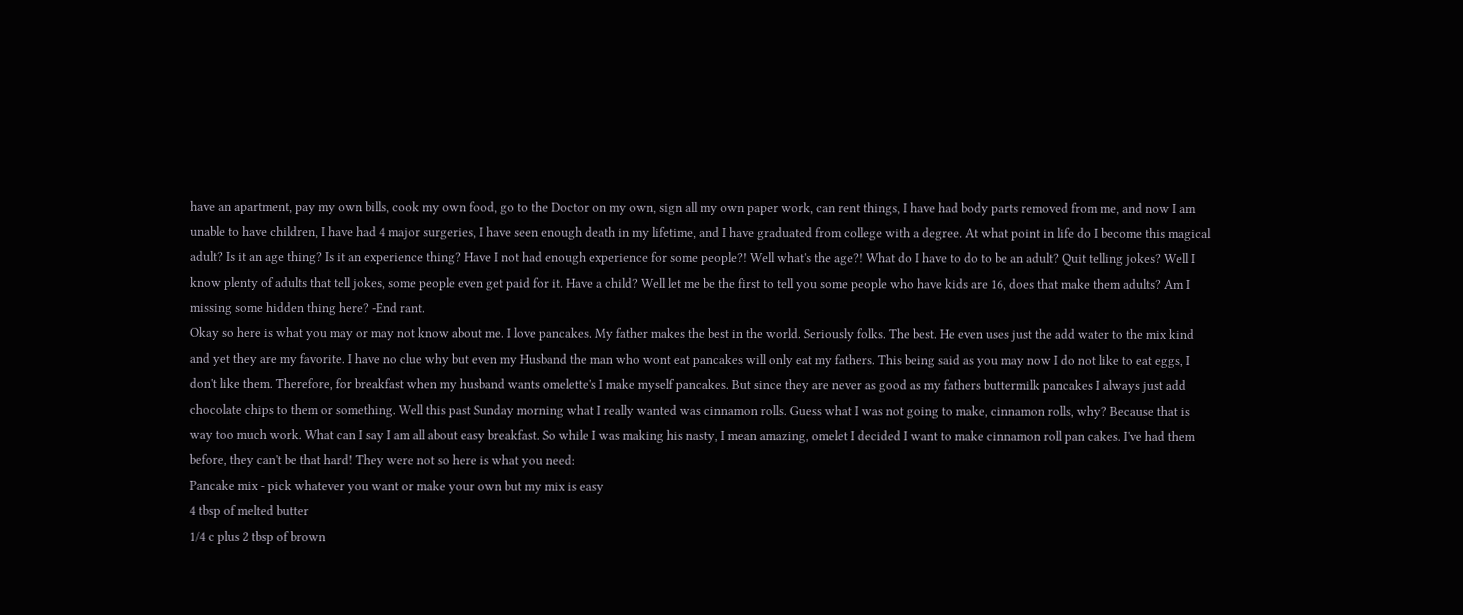have an apartment, pay my own bills, cook my own food, go to the Doctor on my own, sign all my own paper work, can rent things, I have had body parts removed from me, and now I am unable to have children, I have had 4 major surgeries, I have seen enough death in my lifetime, and I have graduated from college with a degree. At what point in life do I become this magical adult? Is it an age thing? Is it an experience thing? Have I not had enough experience for some people?! Well what's the age?! What do I have to do to be an adult? Quit telling jokes? Well I know plenty of adults that tell jokes, some people even get paid for it. Have a child? Well let me be the first to tell you some people who have kids are 16, does that make them adults? Am I missing some hidden thing here? -End rant.
Okay so here is what you may or may not know about me. I love pancakes. My father makes the best in the world. Seriously folks. The best. He even uses just the add water to the mix kind and yet they are my favorite. I have no clue why but even my Husband the man who wont eat pancakes will only eat my fathers. This being said as you may now I do not like to eat eggs, I don't like them. Therefore, for breakfast when my husband wants omelette's I make myself pancakes. But since they are never as good as my fathers buttermilk pancakes I always just add chocolate chips to them or something. Well this past Sunday morning what I really wanted was cinnamon rolls. Guess what I was not going to make, cinnamon rolls, why? Because that is way too much work. What can I say I am all about easy breakfast. So while I was making his nasty, I mean amazing, omelet I decided I want to make cinnamon roll pan cakes. I've had them before, they can't be that hard! They were not so here is what you need:
Pancake mix - pick whatever you want or make your own but my mix is easy
4 tbsp of melted butter
1/4 c plus 2 tbsp of brown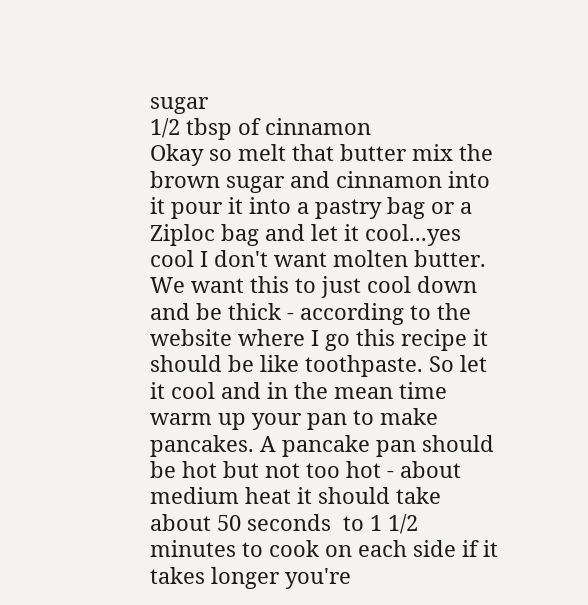sugar
1/2 tbsp of cinnamon
Okay so melt that butter mix the brown sugar and cinnamon into it pour it into a pastry bag or a Ziploc bag and let it cool...yes cool I don't want molten butter. We want this to just cool down and be thick - according to the website where I go this recipe it should be like toothpaste. So let it cool and in the mean time warm up your pan to make pancakes. A pancake pan should be hot but not too hot - about medium heat it should take about 50 seconds  to 1 1/2 minutes to cook on each side if it takes longer you're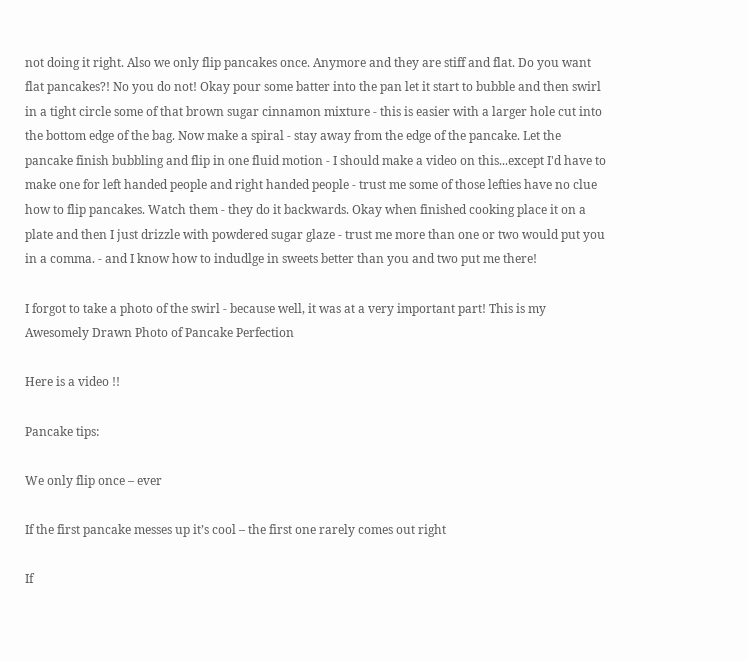not doing it right. Also we only flip pancakes once. Anymore and they are stiff and flat. Do you want flat pancakes?! No you do not! Okay pour some batter into the pan let it start to bubble and then swirl in a tight circle some of that brown sugar cinnamon mixture - this is easier with a larger hole cut into the bottom edge of the bag. Now make a spiral - stay away from the edge of the pancake. Let the pancake finish bubbling and flip in one fluid motion - I should make a video on this...except I'd have to make one for left handed people and right handed people - trust me some of those lefties have no clue how to flip pancakes. Watch them - they do it backwards. Okay when finished cooking place it on a plate and then I just drizzle with powdered sugar glaze - trust me more than one or two would put you in a comma. - and I know how to indudlge in sweets better than you and two put me there!

I forgot to take a photo of the swirl - because well, it was at a very important part! This is my Awesomely Drawn Photo of Pancake Perfection

Here is a video !!

Pancake tips:

We only flip once – ever

If the first pancake messes up it’s cool – the first one rarely comes out right

If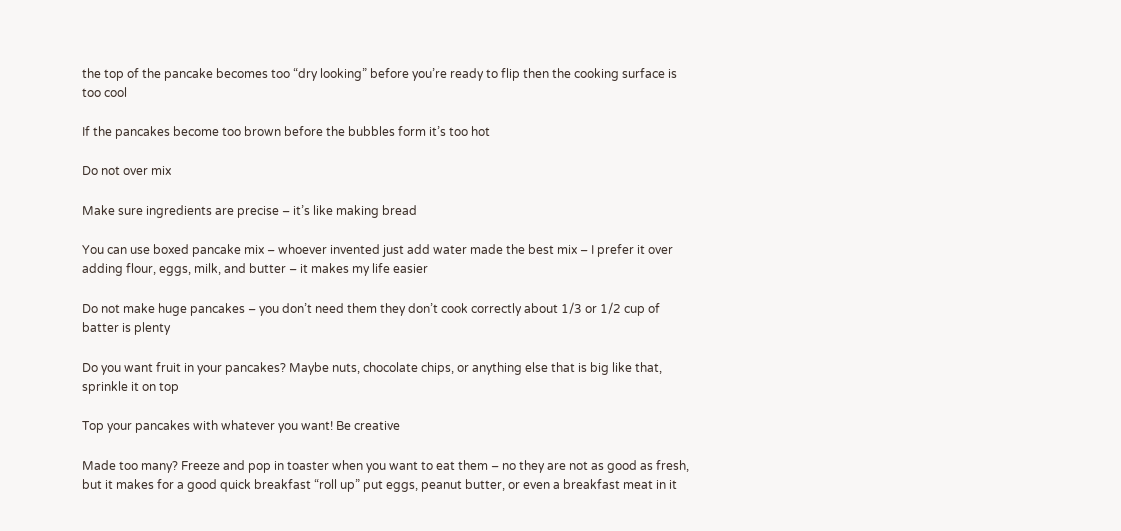the top of the pancake becomes too “dry looking” before you’re ready to flip then the cooking surface is too cool

If the pancakes become too brown before the bubbles form it’s too hot

Do not over mix

Make sure ingredients are precise – it’s like making bread

You can use boxed pancake mix – whoever invented just add water made the best mix – I prefer it over adding flour, eggs, milk, and butter – it makes my life easier

Do not make huge pancakes – you don’t need them they don’t cook correctly about 1/3 or 1/2 cup of batter is plenty

Do you want fruit in your pancakes? Maybe nuts, chocolate chips, or anything else that is big like that, sprinkle it on top

Top your pancakes with whatever you want! Be creative

Made too many? Freeze and pop in toaster when you want to eat them – no they are not as good as fresh, but it makes for a good quick breakfast “roll up” put eggs, peanut butter, or even a breakfast meat in it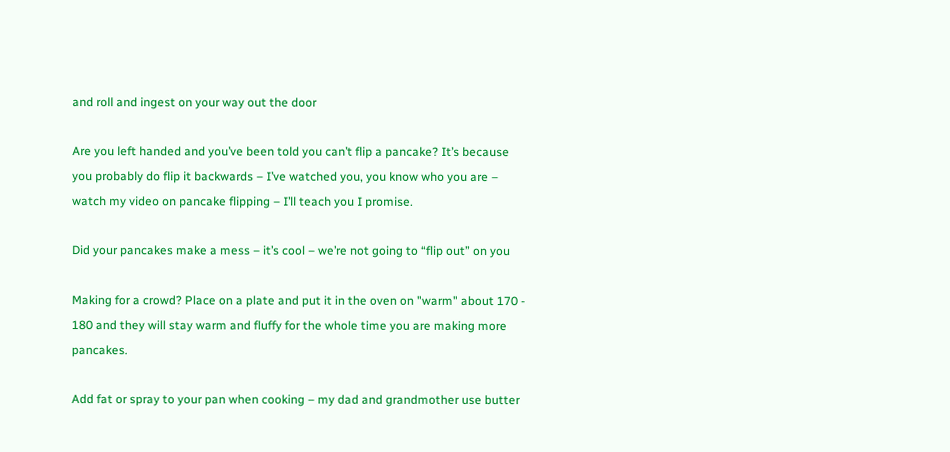and roll and ingest on your way out the door

Are you left handed and you’ve been told you can’t flip a pancake? It’s because you probably do flip it backwards – I’ve watched you, you know who you are – watch my video on pancake flipping – I’ll teach you I promise.

Did your pancakes make a mess – it’s cool – we’re not going to “flip out” on you

Making for a crowd? Place on a plate and put it in the oven on "warm" about 170 - 180 and they will stay warm and fluffy for the whole time you are making more pancakes.

Add fat or spray to your pan when cooking – my dad and grandmother use butter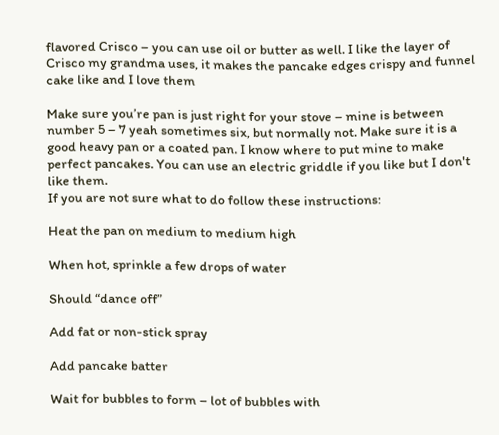flavored Crisco – you can use oil or butter as well. I like the layer of Crisco my grandma uses, it makes the pancake edges crispy and funnel cake like and I love them

Make sure you’re pan is just right for your stove – mine is between number 5 – 7 yeah sometimes six, but normally not. Make sure it is a good heavy pan or a coated pan. I know where to put mine to make perfect pancakes. You can use an electric griddle if you like but I don't like them.
If you are not sure what to do follow these instructions:

Heat the pan on medium to medium high

When hot, sprinkle a few drops of water

Should “dance off”

Add fat or non-stick spray

Add pancake batter

Wait for bubbles to form – lot of bubbles with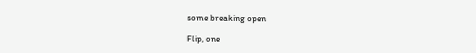some breaking open

Flip, one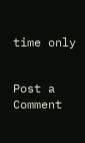time only


Post a Comment